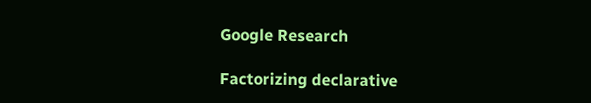Google Research

Factorizing declarative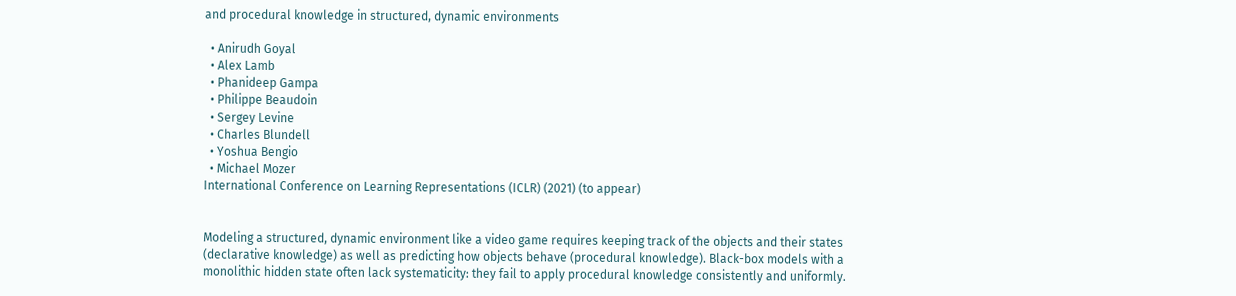and procedural knowledge in structured, dynamic environments

  • Anirudh Goyal
  • Alex Lamb
  • Phanideep Gampa
  • Philippe Beaudoin
  • Sergey Levine
  • Charles Blundell
  • Yoshua Bengio
  • Michael Mozer
International Conference on Learning Representations (ICLR) (2021) (to appear)


Modeling a structured, dynamic environment like a video game requires keeping track of the objects and their states (declarative knowledge) as well as predicting how objects behave (procedural knowledge). Black-box models with a monolithic hidden state often lack systematicity: they fail to apply procedural knowledge consistently and uniformly.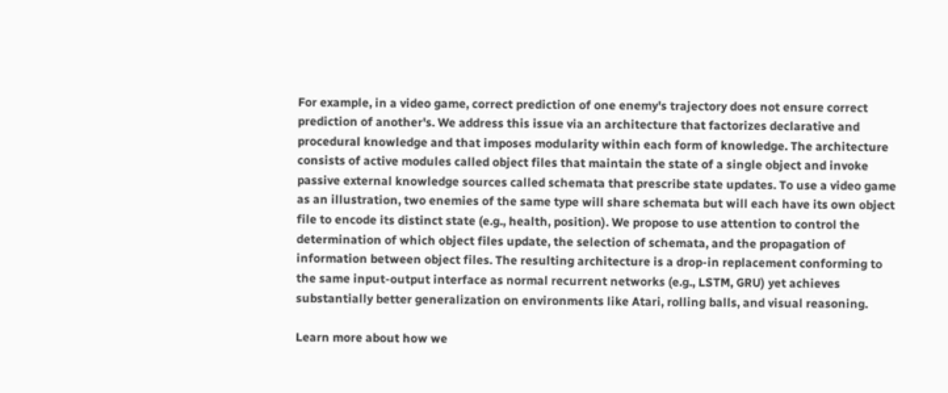For example, in a video game, correct prediction of one enemy's trajectory does not ensure correct prediction of another's. We address this issue via an architecture that factorizes declarative and procedural knowledge and that imposes modularity within each form of knowledge. The architecture consists of active modules called object files that maintain the state of a single object and invoke passive external knowledge sources called schemata that prescribe state updates. To use a video game as an illustration, two enemies of the same type will share schemata but will each have its own object file to encode its distinct state (e.g., health, position). We propose to use attention to control the determination of which object files update, the selection of schemata, and the propagation of information between object files. The resulting architecture is a drop-in replacement conforming to the same input-output interface as normal recurrent networks (e.g., LSTM, GRU) yet achieves substantially better generalization on environments like Atari, rolling balls, and visual reasoning.

Learn more about how we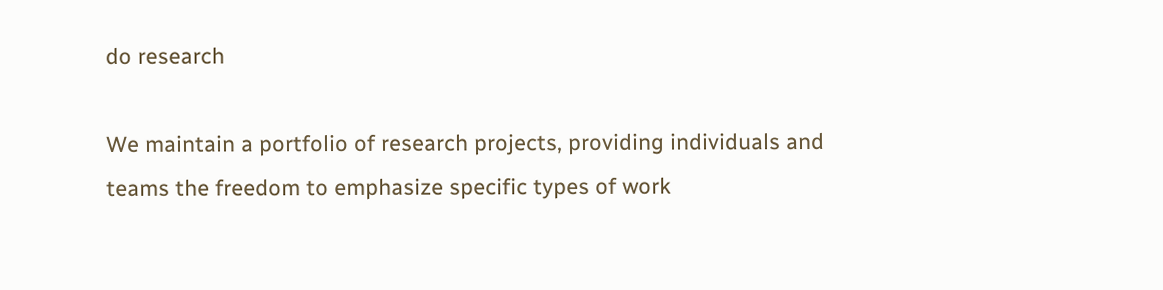do research

We maintain a portfolio of research projects, providing individuals and teams the freedom to emphasize specific types of work